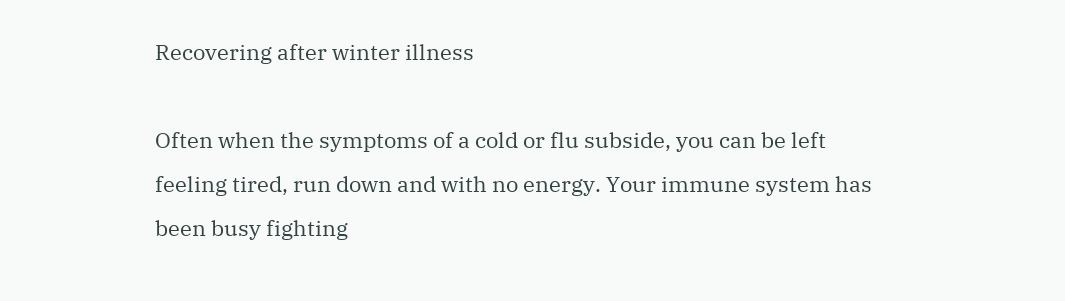Recovering after winter illness

Often when the symptoms of a cold or flu subside, you can be left feeling tired, run down and with no energy. Your immune system has been busy fighting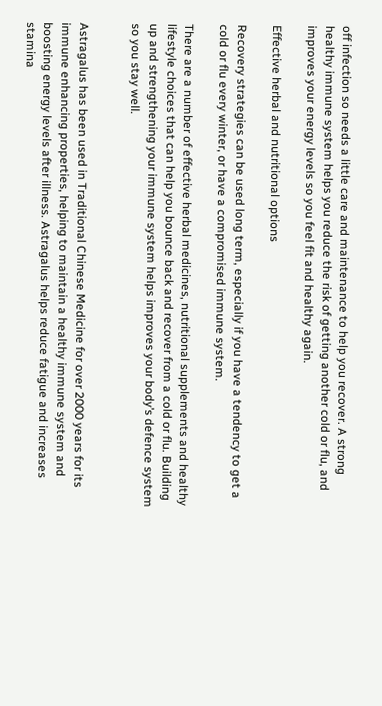off infection so needs a little care and maintenance to help you recover. A strong healthy immune system helps you reduce the risk of getting another cold or flu, and improves your energy levels so you feel fit and healthy again.

Effective herbal and nutritional options

Recovery strategies can be used long term, especially if you have a tendency to get a cold or flu every winter, or have a compromised immune system.

There are a number of effective herbal medicines, nutritional supplements and healthy lifestyle choices that can help you bounce back and recover from a cold or flu. Building up and strengthening your immune system helps improves your body’s defence system so you stay well.


Astragalus has been used in Traditional Chinese Medicine for over 2000 years for its immune enhancing properties, helping to maintain a healthy immune system and boosting energy levels after illness. Astragalus helps reduce fatigue and increases stamina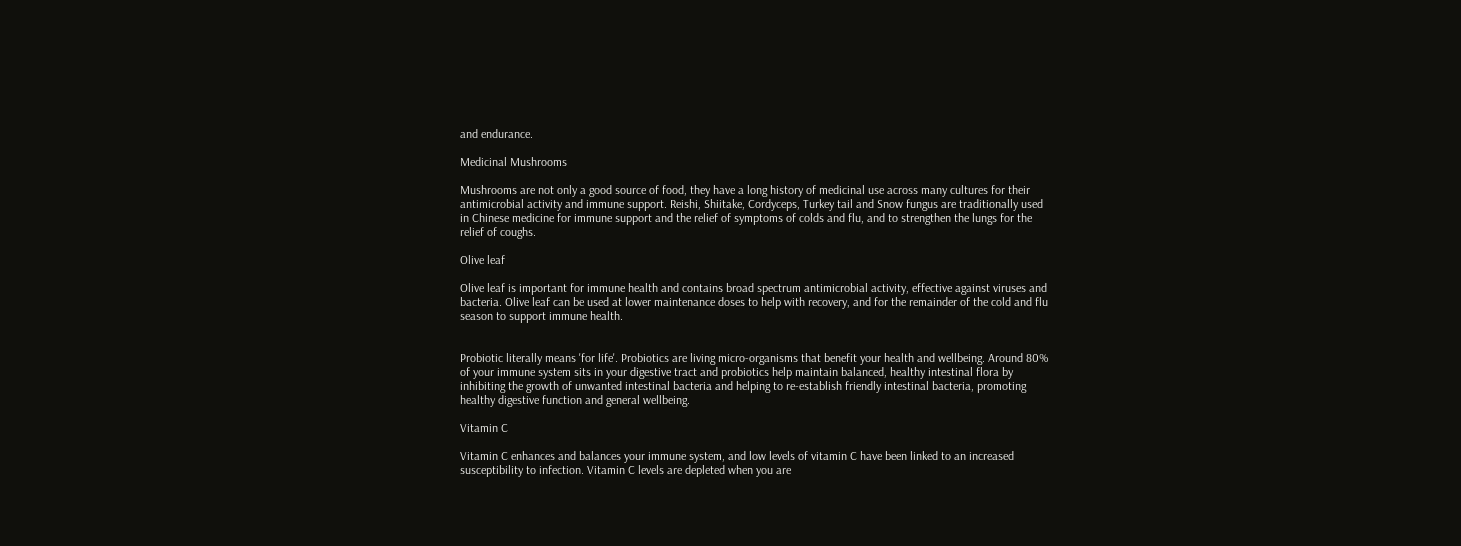and endurance.

Medicinal Mushrooms

Mushrooms are not only a good source of food, they have a long history of medicinal use across many cultures for their antimicrobial activity and immune support. Reishi, Shiitake, Cordyceps, Turkey tail and Snow fungus are traditionally used in Chinese medicine for immune support and the relief of symptoms of colds and flu, and to strengthen the lungs for the relief of coughs.

Olive leaf

Olive leaf is important for immune health and contains broad spectrum antimicrobial activity, effective against viruses and bacteria. Olive leaf can be used at lower maintenance doses to help with recovery, and for the remainder of the cold and flu season to support immune health.


Probiotic literally means 'for life'. Probiotics are living micro-organisms that benefit your health and wellbeing. Around 80% of your immune system sits in your digestive tract and probiotics help maintain balanced, healthy intestinal flora by inhibiting the growth of unwanted intestinal bacteria and helping to re-establish friendly intestinal bacteria, promoting healthy digestive function and general wellbeing.

Vitamin C

Vitamin C enhances and balances your immune system, and low levels of vitamin C have been linked to an increased susceptibility to infection. Vitamin C levels are depleted when you are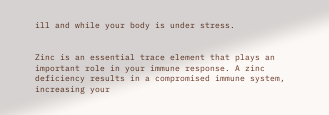ill and while your body is under stress.


Zinc is an essential trace element that plays an important role in your immune response. A zinc deficiency results in a compromised immune system, increasing your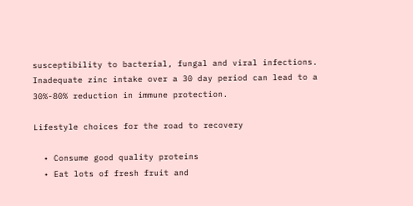susceptibility to bacterial, fungal and viral infections. Inadequate zinc intake over a 30 day period can lead to a 30%-80% reduction in immune protection.

Lifestyle choices for the road to recovery

  • Consume good quality proteins
  • Eat lots of fresh fruit and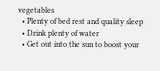vegetables
  • Plenty of bed rest and quality sleep
  • Drink plenty of water
  • Get out into the sun to boost your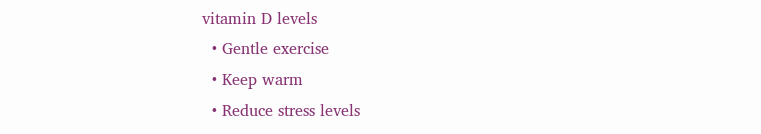vitamin D levels
  • Gentle exercise
  • Keep warm
  • Reduce stress levels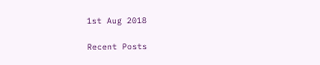1st Aug 2018

Recent Posts